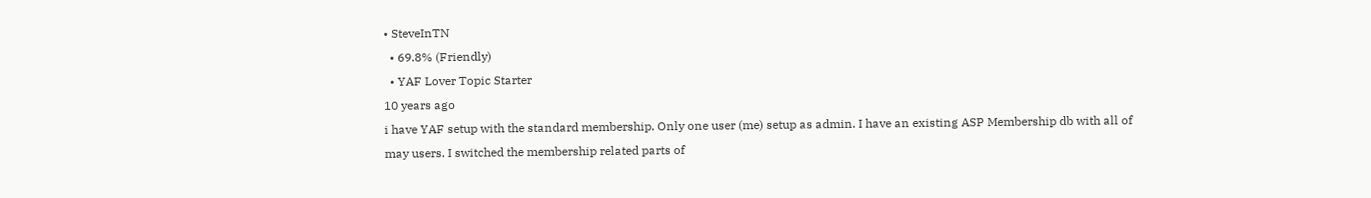• SteveInTN
  • 69.8% (Friendly)
  • YAF Lover Topic Starter
10 years ago
i have YAF setup with the standard membership. Only one user (me) setup as admin. I have an existing ASP Membership db with all of may users. I switched the membership related parts of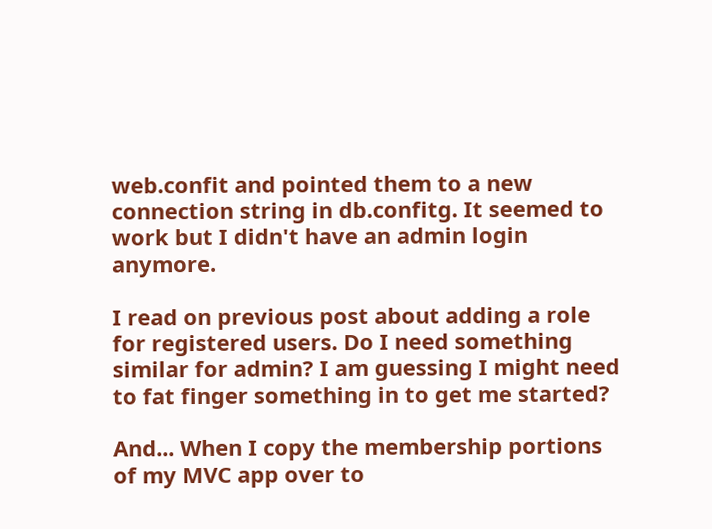web.confit and pointed them to a new connection string in db.confitg. It seemed to work but I didn't have an admin login anymore.

I read on previous post about adding a role for registered users. Do I need something similar for admin? I am guessing I might need to fat finger something in to get me started?

And... When I copy the membership portions of my MVC app over to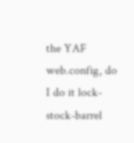the YAF web.config, do I do it lock-stock-barrel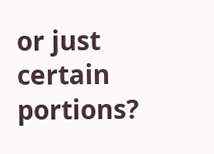or just certain portions?